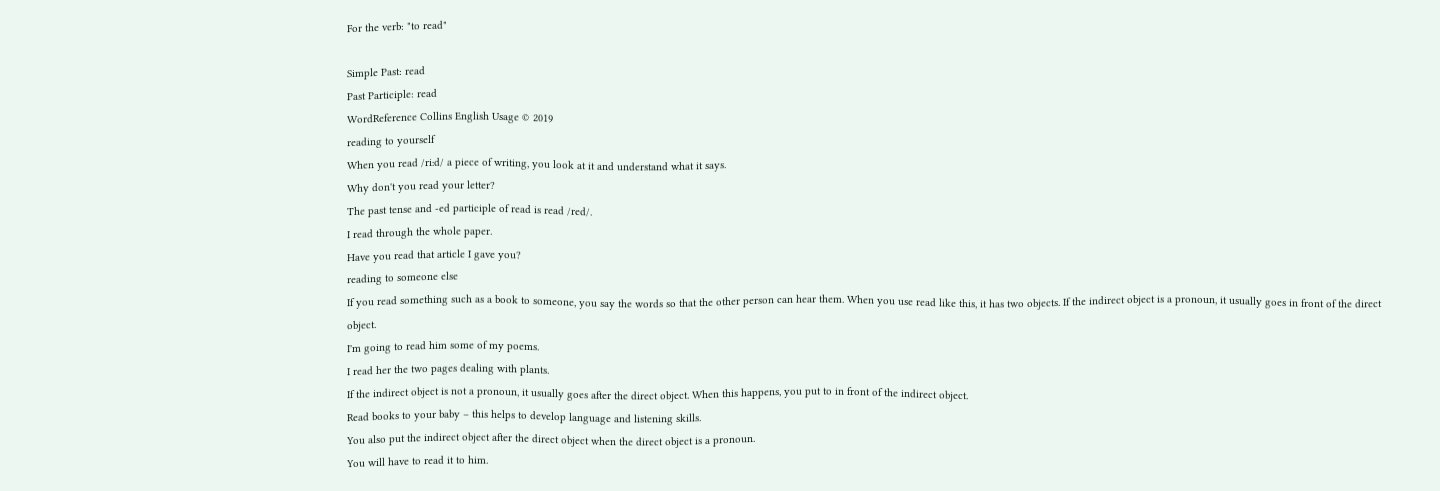For the verb: "to read"

Simple Past: read
Past Participle: read
WordReference Collins English Usage © 2019
reading to yourself
When you read /riːd/ a piece of writing, you look at it and understand what it says.
Why don't you read your letter?
The past tense and -ed participle of read is read /red/.
I read through the whole paper.
Have you read that article I gave you?
reading to someone else
If you read something such as a book to someone, you say the words so that the other person can hear them. When you use read like this, it has two objects. If the indirect object is a pronoun, it usually goes in front of the direct object.
I'm going to read him some of my poems.
I read her the two pages dealing with plants.
If the indirect object is not a pronoun, it usually goes after the direct object. When this happens, you put to in front of the indirect object.
Read books to your baby – this helps to develop language and listening skills.
You also put the indirect object after the direct object when the direct object is a pronoun.
You will have to read it to him.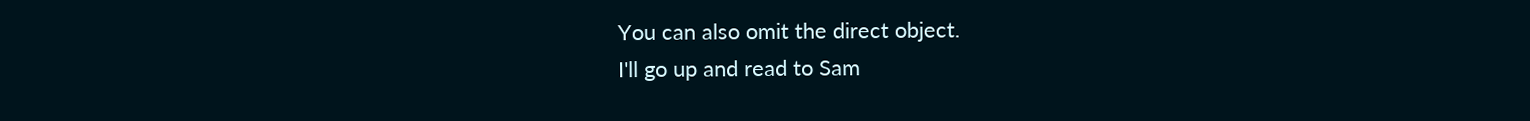You can also omit the direct object.
I'll go up and read to Sam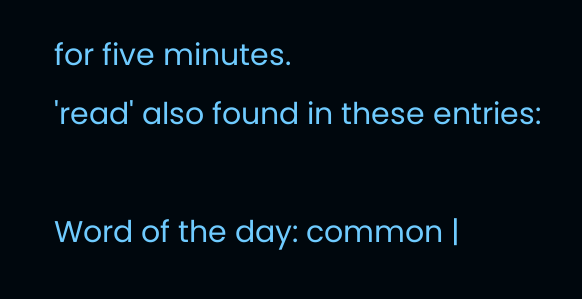for five minutes.
'read' also found in these entries:

Word of the day: common |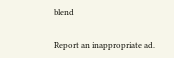blend


Report an inappropriate ad.